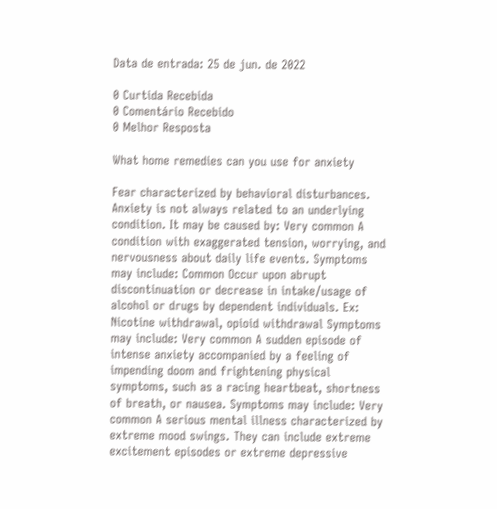Data de entrada: 25 de jun. de 2022

0 Curtida Recebida
0 Comentário Recebido
0 Melhor Resposta

What home remedies can you use for anxiety

Fear characterized by behavioral disturbances. Anxiety is not always related to an underlying condition. It may be caused by: Very common A condition with exaggerated tension, worrying, and nervousness about daily life events. Symptoms may include: Common Occur upon abrupt discontinuation or decrease in intake/usage of alcohol or drugs by dependent individuals. Ex: Nicotine withdrawal, opioid withdrawal Symptoms may include: Very common A sudden episode of intense anxiety accompanied by a feeling of impending doom and frightening physical symptoms, such as a racing heartbeat, shortness of breath, or nausea. Symptoms may include: Very common A serious mental illness characterized by extreme mood swings. They can include extreme excitement episodes or extreme depressive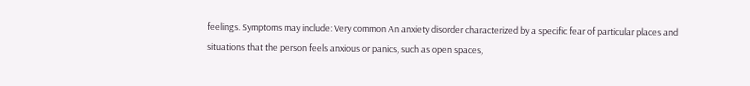feelings. Symptoms may include: Very common An anxiety disorder characterized by a specific fear of particular places and situations that the person feels anxious or panics, such as open spaces,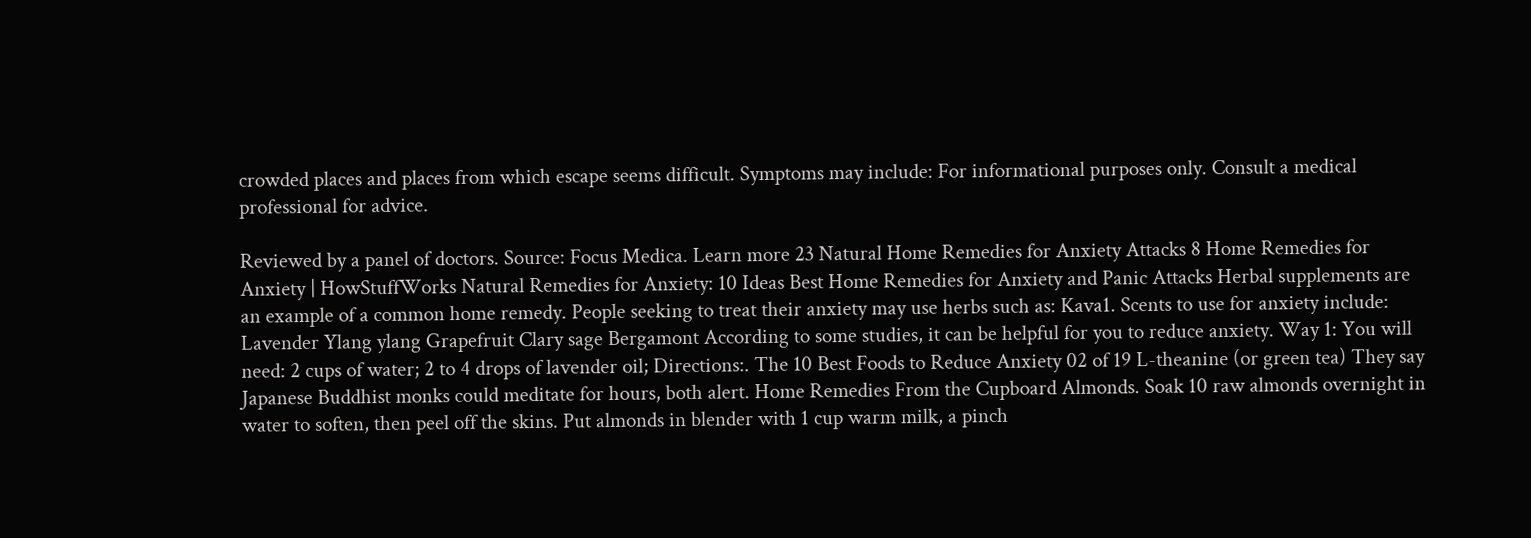crowded places and places from which escape seems difficult. Symptoms may include: For informational purposes only. Consult a medical professional for advice.

Reviewed by a panel of doctors. Source: Focus Medica. Learn more 23 Natural Home Remedies for Anxiety Attacks 8 Home Remedies for Anxiety | HowStuffWorks Natural Remedies for Anxiety: 10 Ideas Best Home Remedies for Anxiety and Panic Attacks Herbal supplements are an example of a common home remedy. People seeking to treat their anxiety may use herbs such as: Kava1. Scents to use for anxiety include: Lavender Ylang ylang Grapefruit Clary sage Bergamont According to some studies, it can be helpful for you to reduce anxiety. Way 1: You will need: 2 cups of water; 2 to 4 drops of lavender oil; Directions:. The 10 Best Foods to Reduce Anxiety 02 of 19 L-theanine (or green tea) They say Japanese Buddhist monks could meditate for hours, both alert. Home Remedies From the Cupboard Almonds. Soak 10 raw almonds overnight in water to soften, then peel off the skins. Put almonds in blender with 1 cup warm milk, a pinch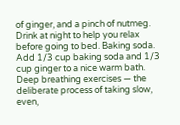of ginger, and a pinch of nutmeg. Drink at night to help you relax before going to bed. Baking soda. Add 1/3 cup baking soda and 1/3 cup ginger to a nice warm bath. Deep breathing exercises — the deliberate process of taking slow, even,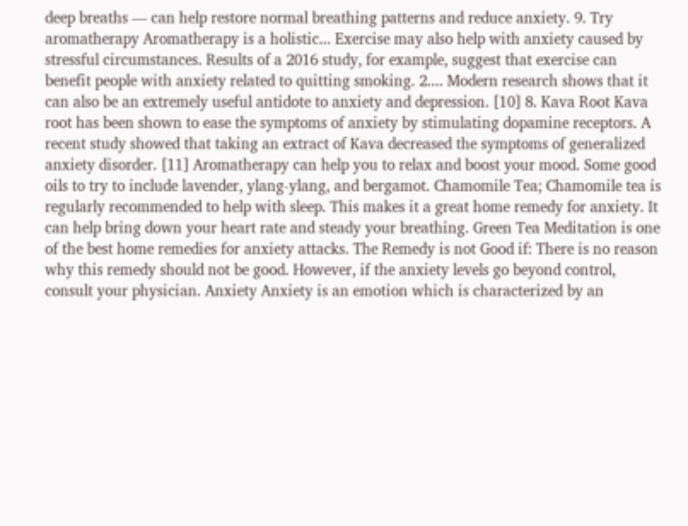deep breaths — can help restore normal breathing patterns and reduce anxiety. 9. Try aromatherapy Aromatherapy is a holistic... Exercise may also help with anxiety caused by stressful circumstances. Results of a 2016 study, for example, suggest that exercise can benefit people with anxiety related to quitting smoking. 2.... Modern research shows that it can also be an extremely useful antidote to anxiety and depression. [10] 8. Kava Root Kava root has been shown to ease the symptoms of anxiety by stimulating dopamine receptors. A recent study showed that taking an extract of Kava decreased the symptoms of generalized anxiety disorder. [11] Aromatherapy can help you to relax and boost your mood. Some good oils to try to include lavender, ylang-ylang, and bergamot. Chamomile Tea; Chamomile tea is regularly recommended to help with sleep. This makes it a great home remedy for anxiety. It can help bring down your heart rate and steady your breathing. Green Tea Meditation is one of the best home remedies for anxiety attacks. The Remedy is not Good if: There is no reason why this remedy should not be good. However, if the anxiety levels go beyond control, consult your physician. Anxiety Anxiety is an emotion which is characterized by an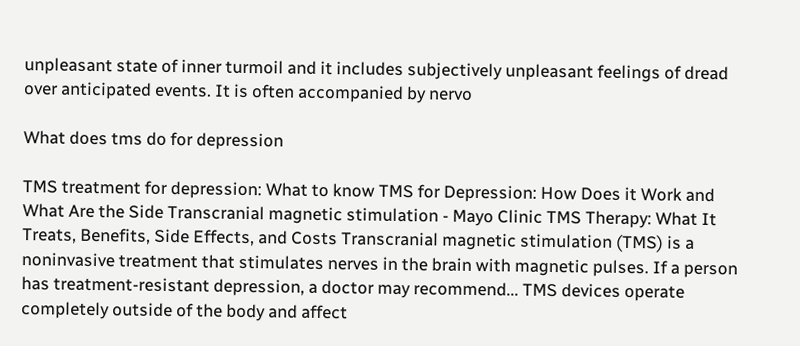unpleasant state of inner turmoil and it includes subjectively unpleasant feelings of dread over anticipated events. It is often accompanied by nervo

What does tms do for depression

TMS treatment for depression: What to know TMS for Depression: How Does it Work and What Are the Side Transcranial magnetic stimulation - Mayo Clinic TMS Therapy: What It Treats, Benefits, Side Effects, and Costs Transcranial magnetic stimulation (TMS) is a noninvasive treatment that stimulates nerves in the brain with magnetic pulses. If a person has treatment-resistant depression, a doctor may recommend... TMS devices operate completely outside of the body and affect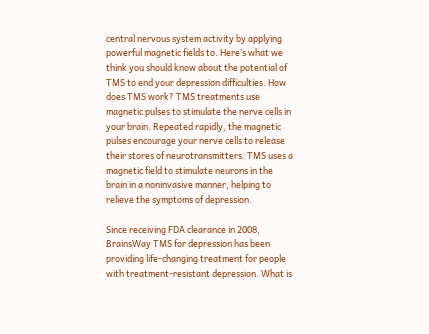central nervous system activity by applying powerful magnetic fields to. Here’s what we think you should know about the potential of TMS to end your depression difficulties. How does TMS work? TMS treatments use magnetic pulses to stimulate the nerve cells in your brain. Repeated rapidly, the magnetic pulses encourage your nerve cells to release their stores of neurotransmitters. TMS uses a magnetic field to stimulate neurons in the brain in a noninvasive manner, helping to relieve the symptoms of depression.

Since receiving FDA clearance in 2008, BrainsWay TMS for depression has been providing life-changing treatment for people with treatment-resistant depression. What is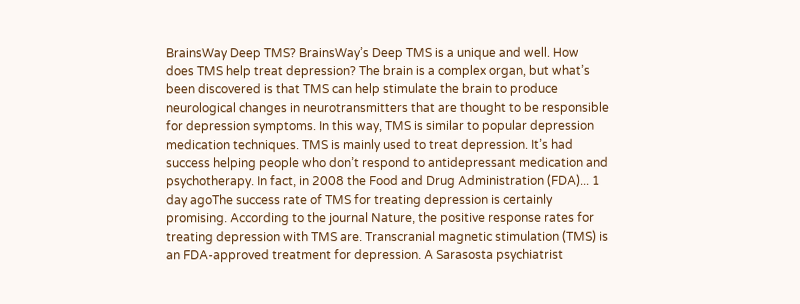BrainsWay Deep TMS? BrainsWay’s Deep TMS is a unique and well. How does TMS help treat depression? The brain is a complex organ, but what’s been discovered is that TMS can help stimulate the brain to produce neurological changes in neurotransmitters that are thought to be responsible for depression symptoms. In this way, TMS is similar to popular depression medication techniques. TMS is mainly used to treat depression. It’s had success helping people who don’t respond to antidepressant medication and psychotherapy. In fact, in 2008 the Food and Drug Administration (FDA)... 1 day agoThe success rate of TMS for treating depression is certainly promising. According to the journal Nature, the positive response rates for treating depression with TMS are. Transcranial magnetic stimulation (TMS) is an FDA-approved treatment for depression. A Sarasosta psychiatrist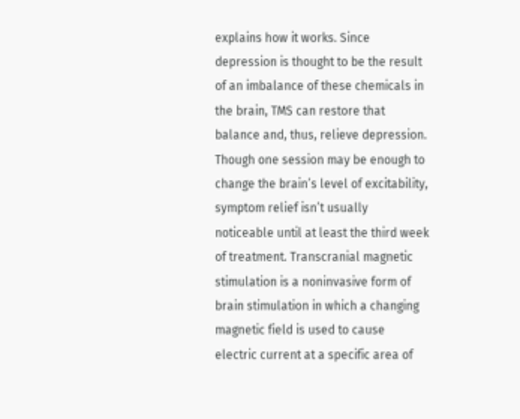explains how it works. Since depression is thought to be the result of an imbalance of these chemicals in the brain, TMS can restore that balance and, thus, relieve depression. Though one session may be enough to change the brain’s level of excitability, symptom relief isn’t usually noticeable until at least the third week of treatment. Transcranial magnetic stimulation is a noninvasive form of brain stimulation in which a changing magnetic field is used to cause electric current at a specific area of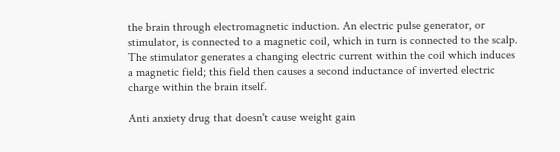the brain through electromagnetic induction. An electric pulse generator, or stimulator, is connected to a magnetic coil, which in turn is connected to the scalp. The stimulator generates a changing electric current within the coil which induces a magnetic field; this field then causes a second inductance of inverted electric charge within the brain itself.

Anti anxiety drug that doesn't cause weight gain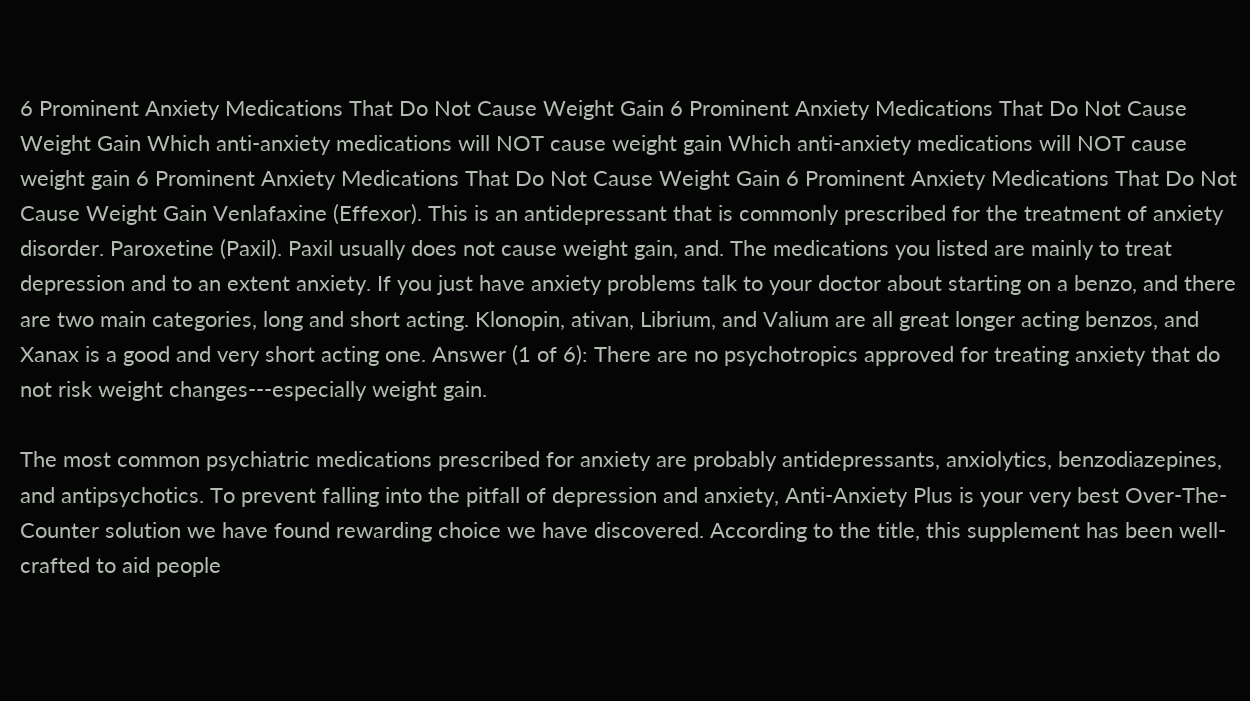6 Prominent Anxiety Medications That Do Not Cause Weight Gain 6 Prominent Anxiety Medications That Do Not Cause Weight Gain Which anti-anxiety medications will NOT cause weight gain Which anti-anxiety medications will NOT cause weight gain 6 Prominent Anxiety Medications That Do Not Cause Weight Gain 6 Prominent Anxiety Medications That Do Not Cause Weight Gain Venlafaxine (Effexor). This is an antidepressant that is commonly prescribed for the treatment of anxiety disorder. Paroxetine (Paxil). Paxil usually does not cause weight gain, and. The medications you listed are mainly to treat depression and to an extent anxiety. If you just have anxiety problems talk to your doctor about starting on a benzo, and there are two main categories, long and short acting. Klonopin, ativan, Librium, and Valium are all great longer acting benzos, and Xanax is a good and very short acting one. Answer (1 of 6): There are no psychotropics approved for treating anxiety that do not risk weight changes---especially weight gain.

The most common psychiatric medications prescribed for anxiety are probably antidepressants, anxiolytics, benzodiazepines, and antipsychotics. To prevent falling into the pitfall of depression and anxiety, Anti-Anxiety Plus is your very best Over-The-Counter solution we have found rewarding choice we have discovered. According to the title, this supplement has been well-crafted to aid people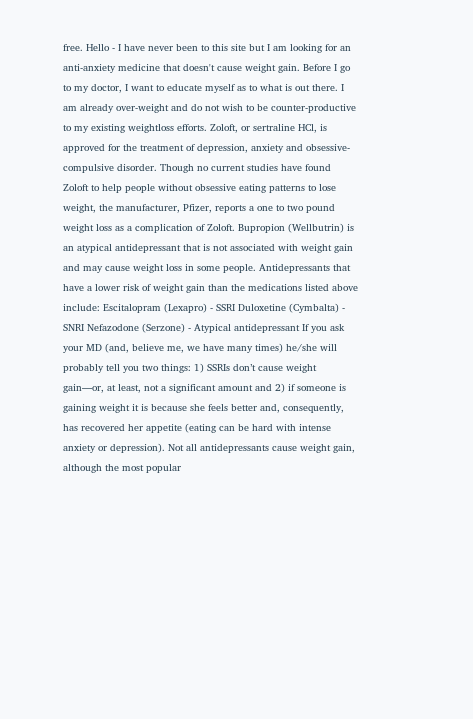free. Hello - I have never been to this site but I am looking for an anti-anxiety medicine that doesn't cause weight gain. Before I go to my doctor, I want to educate myself as to what is out there. I am already over-weight and do not wish to be counter-productive to my existing weightloss efforts. Zoloft, or sertraline HCl, is approved for the treatment of depression, anxiety and obsessive-compulsive disorder. Though no current studies have found Zoloft to help people without obsessive eating patterns to lose weight, the manufacturer, Pfizer, reports a one to two pound weight loss as a complication of Zoloft. Bupropion (Wellbutrin) is an atypical antidepressant that is not associated with weight gain and may cause weight loss in some people. Antidepressants that have a lower risk of weight gain than the medications listed above include: Escitalopram (Lexapro) - SSRI Duloxetine (Cymbalta) - SNRI Nefazodone (Serzone) - Atypical antidepressant If you ask your MD (and, believe me, we have many times) he/she will probably tell you two things: 1) SSRIs don’t cause weight gain—or, at least, not a significant amount and 2) if someone is gaining weight it is because she feels better and, consequently, has recovered her appetite (eating can be hard with intense anxiety or depression). Not all antidepressants cause weight gain, although the most popular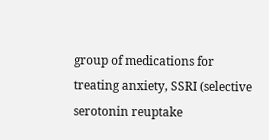group of medications for treating anxiety, SSRI (selective serotonin reuptake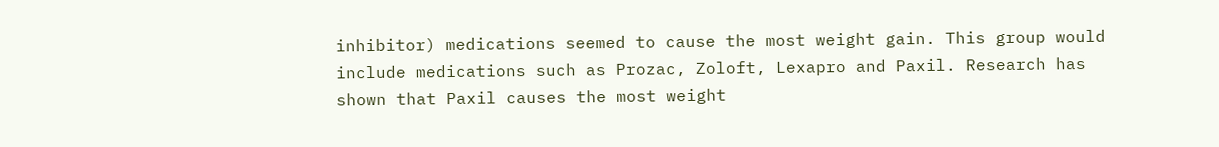inhibitor) medications seemed to cause the most weight gain. This group would include medications such as Prozac, Zoloft, Lexapro and Paxil. Research has shown that Paxil causes the most weight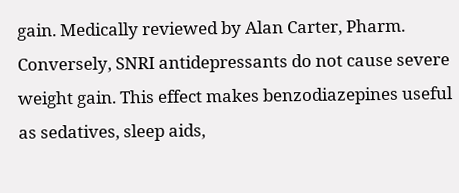gain. Medically reviewed by Alan Carter, Pharm. Conversely, SNRI antidepressants do not cause severe weight gain. This effect makes benzodiazepines useful as sedatives, sleep aids,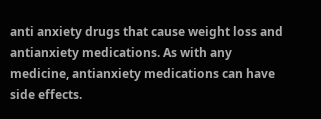anti anxiety drugs that cause weight loss and antianxiety medications. As with any medicine, antianxiety medications can have side effects.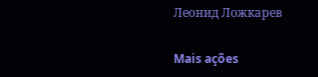Леонид Ложкарев

Mais ações